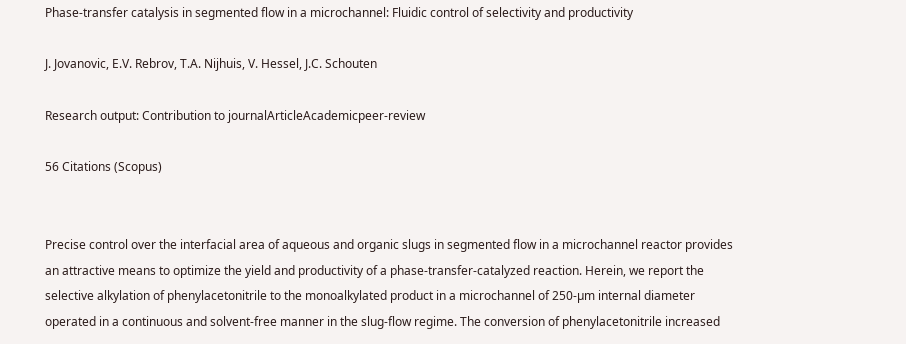Phase-transfer catalysis in segmented flow in a microchannel: Fluidic control of selectivity and productivity

J. Jovanovic, E.V. Rebrov, T.A. Nijhuis, V. Hessel, J.C. Schouten

Research output: Contribution to journalArticleAcademicpeer-review

56 Citations (Scopus)


Precise control over the interfacial area of aqueous and organic slugs in segmented flow in a microchannel reactor provides an attractive means to optimize the yield and productivity of a phase-transfer-catalyzed reaction. Herein, we report the selective alkylation of phenylacetonitrile to the monoalkylated product in a microchannel of 250-µm internal diameter operated in a continuous and solvent-free manner in the slug-flow regime. The conversion of phenylacetonitrile increased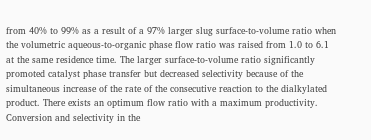from 40% to 99% as a result of a 97% larger slug surface-to-volume ratio when the volumetric aqueous-to-organic phase flow ratio was raised from 1.0 to 6.1 at the same residence time. The larger surface-to-volume ratio significantly promoted catalyst phase transfer but decreased selectivity because of the simultaneous increase of the rate of the consecutive reaction to the dialkylated product. There exists an optimum flow ratio with a maximum productivity. Conversion and selectivity in the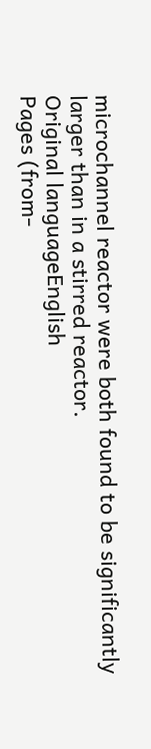microchannel reactor were both found to be significantly larger than in a stirred reactor.
Original languageEnglish
Pages (from-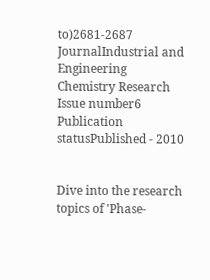to)2681-2687
JournalIndustrial and Engineering Chemistry Research
Issue number6
Publication statusPublished - 2010


Dive into the research topics of 'Phase-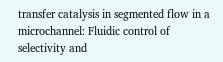transfer catalysis in segmented flow in a microchannel: Fluidic control of selectivity and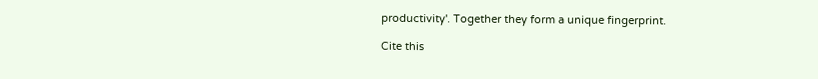productivity'. Together they form a unique fingerprint.

Cite this